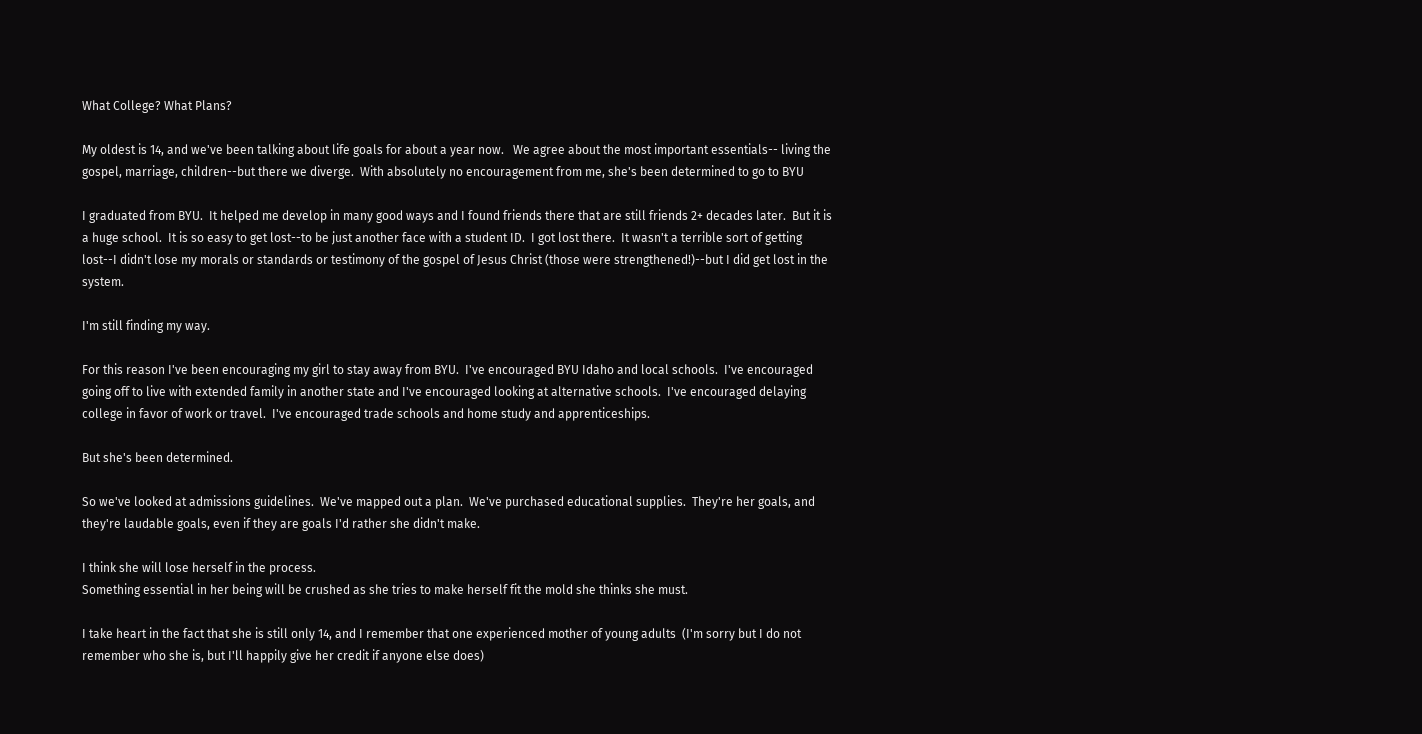What College? What Plans?

My oldest is 14, and we've been talking about life goals for about a year now.   We agree about the most important essentials-- living the gospel, marriage, children--but there we diverge.  With absolutely no encouragement from me, she's been determined to go to BYU

I graduated from BYU.  It helped me develop in many good ways and I found friends there that are still friends 2+ decades later.  But it is a huge school.  It is so easy to get lost--to be just another face with a student ID.  I got lost there.  It wasn't a terrible sort of getting lost--I didn't lose my morals or standards or testimony of the gospel of Jesus Christ (those were strengthened!)--but I did get lost in the system.

I'm still finding my way.

For this reason I've been encouraging my girl to stay away from BYU.  I've encouraged BYU Idaho and local schools.  I've encouraged going off to live with extended family in another state and I've encouraged looking at alternative schools.  I've encouraged delaying college in favor of work or travel.  I've encouraged trade schools and home study and apprenticeships.

But she's been determined.

So we've looked at admissions guidelines.  We've mapped out a plan.  We've purchased educational supplies.  They're her goals, and they're laudable goals, even if they are goals I'd rather she didn't make.

I think she will lose herself in the process.
Something essential in her being will be crushed as she tries to make herself fit the mold she thinks she must.

I take heart in the fact that she is still only 14, and I remember that one experienced mother of young adults  (I'm sorry but I do not remember who she is, but I'll happily give her credit if anyone else does)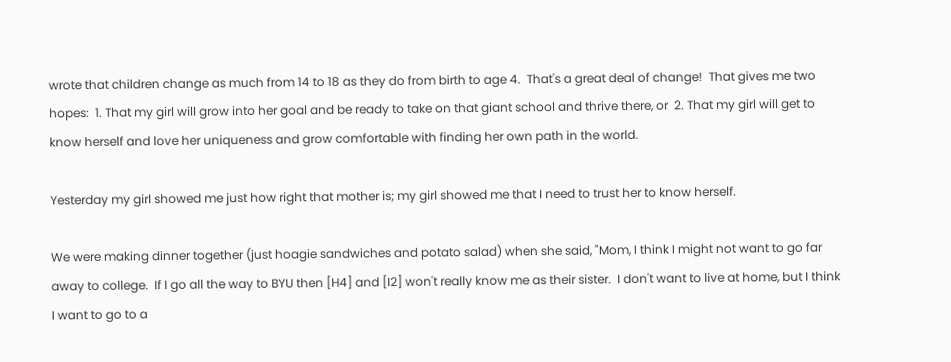wrote that children change as much from 14 to 18 as they do from birth to age 4.  That's a great deal of change!  That gives me two hopes:  1. That my girl will grow into her goal and be ready to take on that giant school and thrive there, or  2. That my girl will get to know herself and love her uniqueness and grow comfortable with finding her own path in the world.

Yesterday my girl showed me just how right that mother is; my girl showed me that I need to trust her to know herself.

We were making dinner together (just hoagie sandwiches and potato salad) when she said, "Mom, I think I might not want to go far away to college.  If I go all the way to BYU then [H4] and [I2] won't really know me as their sister.  I don't want to live at home, but I think I want to go to a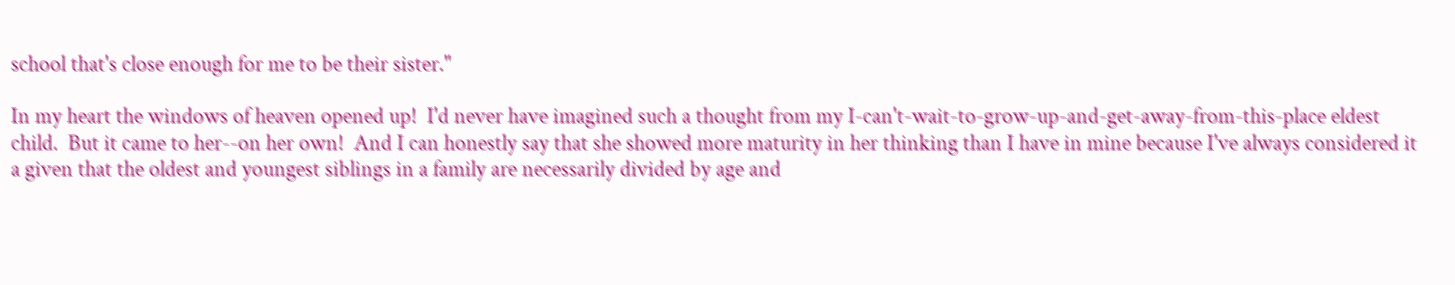school that's close enough for me to be their sister."

In my heart the windows of heaven opened up!  I'd never have imagined such a thought from my I-can't-wait-to-grow-up-and-get-away-from-this-place eldest child.  But it came to her--on her own!  And I can honestly say that she showed more maturity in her thinking than I have in mine because I've always considered it a given that the oldest and youngest siblings in a family are necessarily divided by age and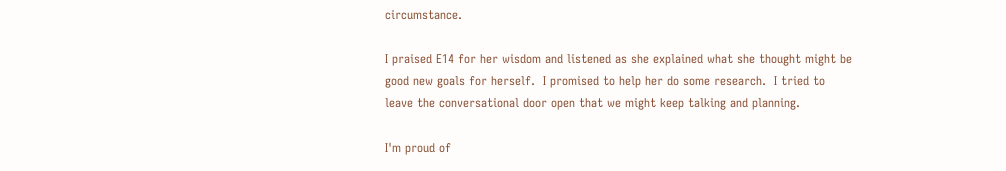circumstance.

I praised E14 for her wisdom and listened as she explained what she thought might be good new goals for herself.  I promised to help her do some research.  I tried to leave the conversational door open that we might keep talking and planning.

I'm proud of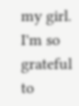my girl.
I'm so grateful to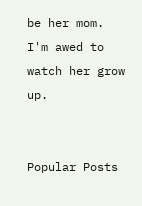be her mom.
I'm awed to watch her grow up.


Popular Posts